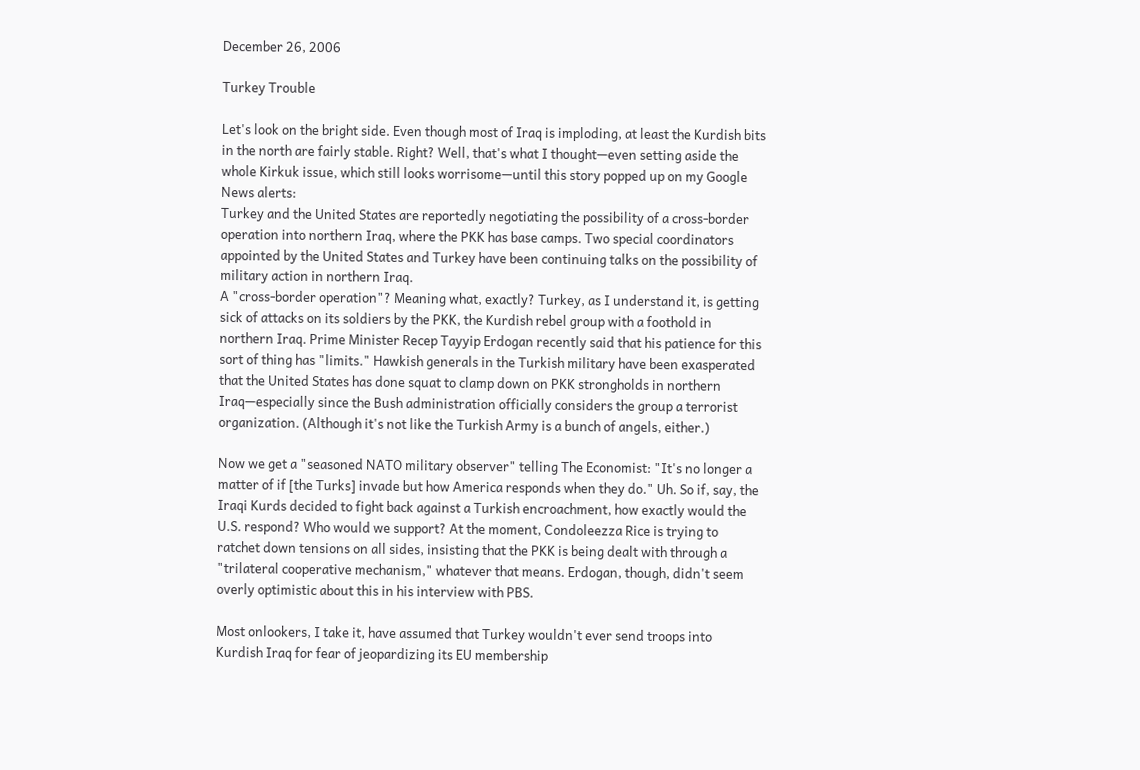December 26, 2006

Turkey Trouble

Let's look on the bright side. Even though most of Iraq is imploding, at least the Kurdish bits in the north are fairly stable. Right? Well, that's what I thought—even setting aside the whole Kirkuk issue, which still looks worrisome—until this story popped up on my Google News alerts:
Turkey and the United States are reportedly negotiating the possibility of a cross-border operation into northern Iraq, where the PKK has base camps. Two special coordinators appointed by the United States and Turkey have been continuing talks on the possibility of military action in northern Iraq.
A "cross-border operation"? Meaning what, exactly? Turkey, as I understand it, is getting sick of attacks on its soldiers by the PKK, the Kurdish rebel group with a foothold in northern Iraq. Prime Minister Recep Tayyip Erdogan recently said that his patience for this sort of thing has "limits." Hawkish generals in the Turkish military have been exasperated that the United States has done squat to clamp down on PKK strongholds in northern Iraq—especially since the Bush administration officially considers the group a terrorist organization. (Although it's not like the Turkish Army is a bunch of angels, either.)

Now we get a "seasoned NATO military observer" telling The Economist: "It's no longer a matter of if [the Turks] invade but how America responds when they do." Uh. So if, say, the Iraqi Kurds decided to fight back against a Turkish encroachment, how exactly would the U.S. respond? Who would we support? At the moment, Condoleezza Rice is trying to ratchet down tensions on all sides, insisting that the PKK is being dealt with through a "trilateral cooperative mechanism," whatever that means. Erdogan, though, didn't seem overly optimistic about this in his interview with PBS.

Most onlookers, I take it, have assumed that Turkey wouldn't ever send troops into Kurdish Iraq for fear of jeopardizing its EU membership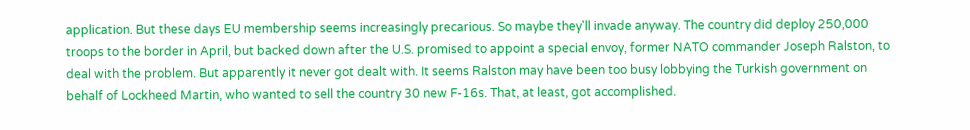application. But these days EU membership seems increasingly precarious. So maybe they'll invade anyway. The country did deploy 250,000 troops to the border in April, but backed down after the U.S. promised to appoint a special envoy, former NATO commander Joseph Ralston, to deal with the problem. But apparently it never got dealt with. It seems Ralston may have been too busy lobbying the Turkish government on behalf of Lockheed Martin, who wanted to sell the country 30 new F-16s. That, at least, got accomplished.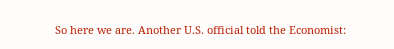So here we are. Another U.S. official told the Economist: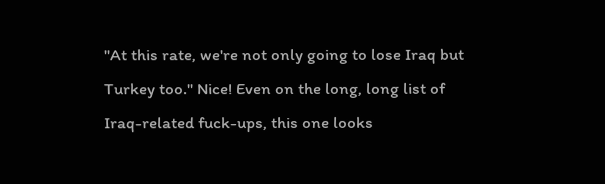"At this rate, we're not only going to lose Iraq but Turkey too." Nice! Even on the long, long list of Iraq-related fuck-ups, this one looks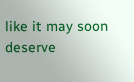like it may soon deserve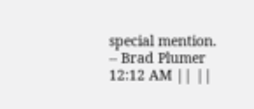special mention.
-- Brad Plumer 12:12 AM || ||